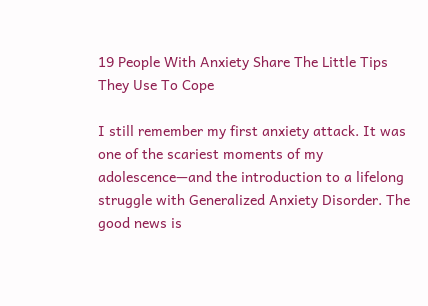19 People With Anxiety Share The Little Tips They Use To Cope

I still remember my first anxiety attack. It was one of the scariest moments of my adolescence—and the introduction to a lifelong struggle with Generalized Anxiety Disorder. The good news is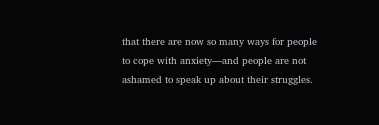that there are now so many ways for people to cope with anxiety—and people are not ashamed to speak up about their struggles.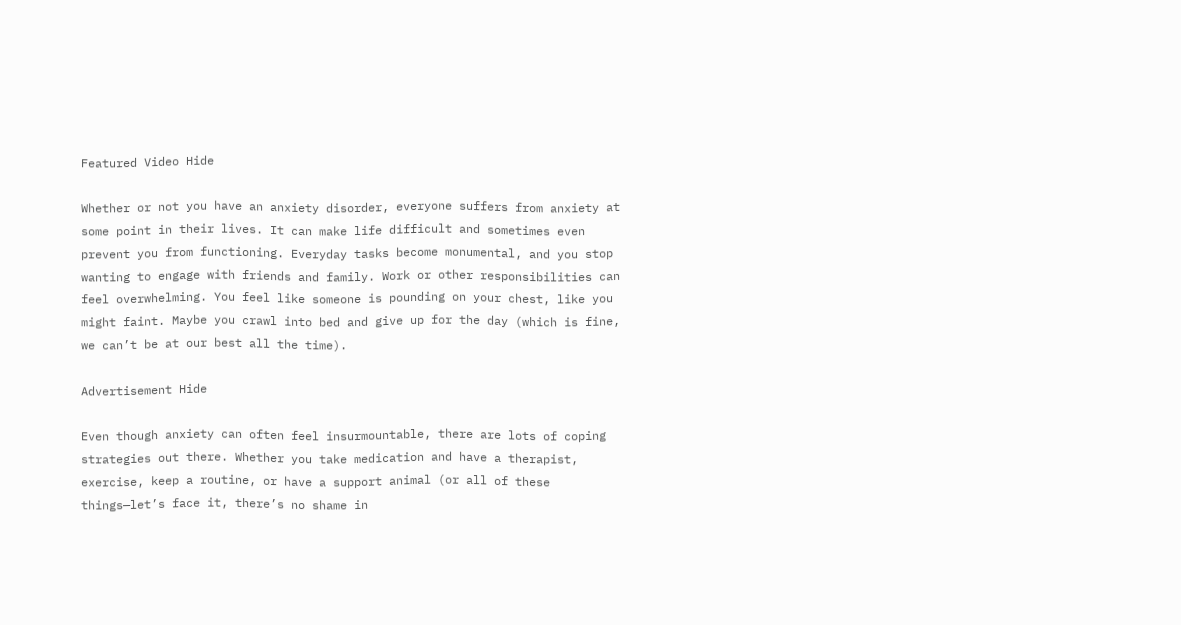Featured Video Hide

Whether or not you have an anxiety disorder, everyone suffers from anxiety at some point in their lives. It can make life difficult and sometimes even prevent you from functioning. Everyday tasks become monumental, and you stop wanting to engage with friends and family. Work or other responsibilities can feel overwhelming. You feel like someone is pounding on your chest, like you might faint. Maybe you crawl into bed and give up for the day (which is fine, we can’t be at our best all the time).

Advertisement Hide

Even though anxiety can often feel insurmountable, there are lots of coping strategies out there. Whether you take medication and have a therapist, exercise, keep a routine, or have a support animal (or all of these things—let’s face it, there’s no shame in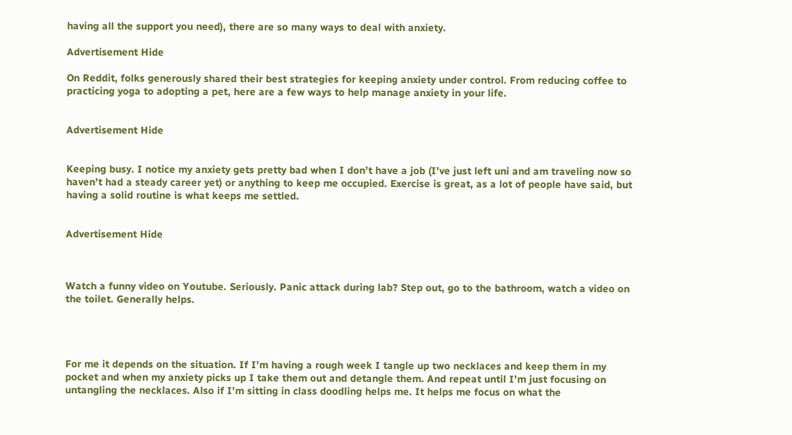having all the support you need), there are so many ways to deal with anxiety.

Advertisement Hide

On Reddit, folks generously shared their best strategies for keeping anxiety under control. From reducing coffee to practicing yoga to adopting a pet, here are a few ways to help manage anxiety in your life.


Advertisement Hide


Keeping busy. I notice my anxiety gets pretty bad when I don’t have a job (I’ve just left uni and am traveling now so haven’t had a steady career yet) or anything to keep me occupied. Exercise is great, as a lot of people have said, but having a solid routine is what keeps me settled.


Advertisement Hide



Watch a funny video on Youtube. Seriously. Panic attack during lab? Step out, go to the bathroom, watch a video on the toilet. Generally helps.




For me it depends on the situation. If I’m having a rough week I tangle up two necklaces and keep them in my pocket and when my anxiety picks up I take them out and detangle them. And repeat until I’m just focusing on untangling the necklaces. Also if I’m sitting in class doodling helps me. It helps me focus on what the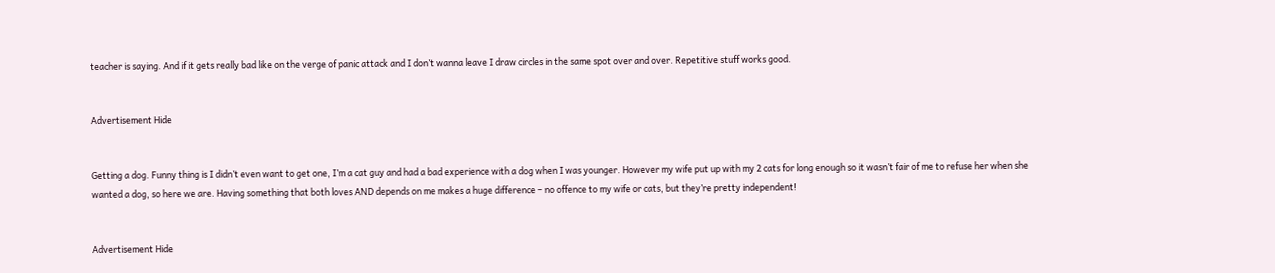teacher is saying. And if it gets really bad like on the verge of panic attack and I don’t wanna leave I draw circles in the same spot over and over. Repetitive stuff works good.


Advertisement Hide


Getting a dog. Funny thing is I didn’t even want to get one, I’m a cat guy and had a bad experience with a dog when I was younger. However my wife put up with my 2 cats for long enough so it wasn’t fair of me to refuse her when she wanted a dog, so here we are. Having something that both loves AND depends on me makes a huge difference – no offence to my wife or cats, but they’re pretty independent!


Advertisement Hide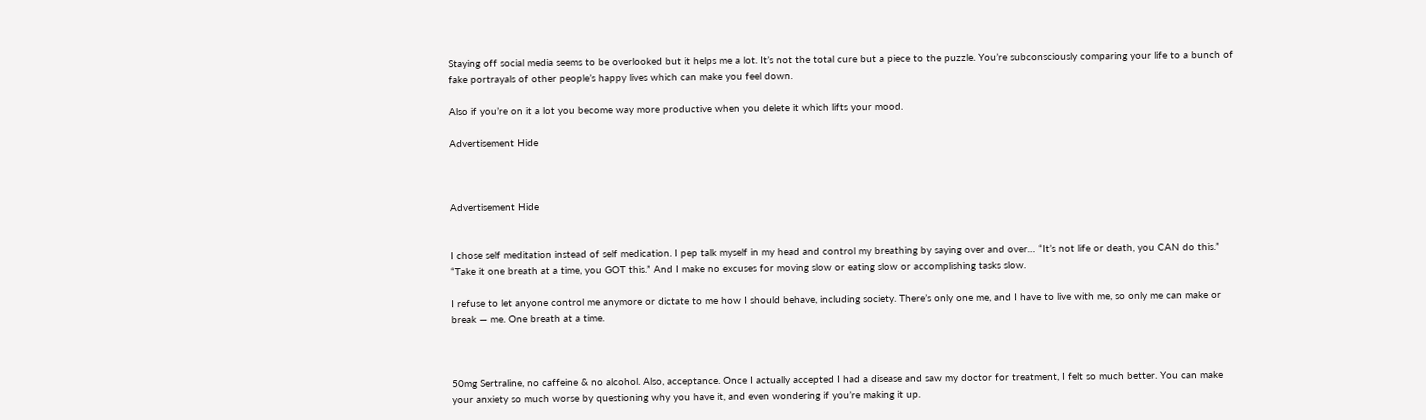Staying off social media seems to be overlooked but it helps me a lot. It’s not the total cure but a piece to the puzzle. You’re subconsciously comparing your life to a bunch of fake portrayals of other people’s happy lives which can make you feel down.

Also if you’re on it a lot you become way more productive when you delete it which lifts your mood.

Advertisement Hide



Advertisement Hide


I chose self meditation instead of self medication. I pep talk myself in my head and control my breathing by saying over and over… “It’s not life or death, you CAN do this.” “Take it one breath at a time, you GOT this.” And I make no excuses for moving slow or eating slow or accomplishing tasks slow.

I refuse to let anyone control me anymore or dictate to me how I should behave, including society. There’s only one me, and I have to live with me, so only me can make or break — me. One breath at a time.



50mg Sertraline, no caffeine & no alcohol. Also, acceptance. Once I actually accepted I had a disease and saw my doctor for treatment, I felt so much better. You can make your anxiety so much worse by questioning why you have it, and even wondering if you’re making it up.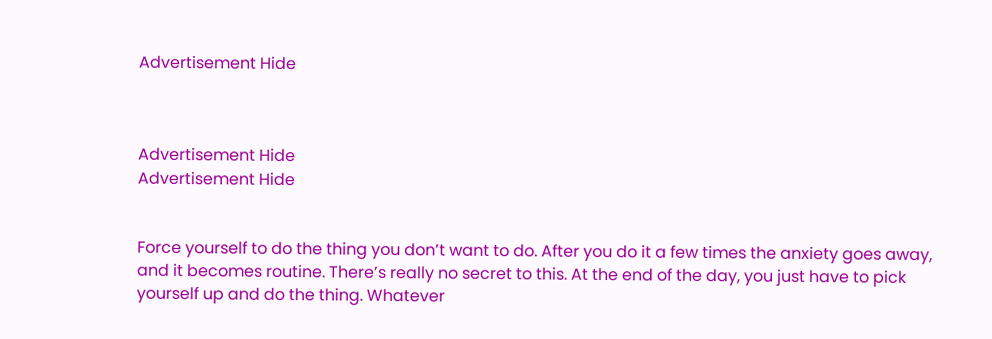Advertisement Hide



Advertisement Hide
Advertisement Hide


Force yourself to do the thing you don’t want to do. After you do it a few times the anxiety goes away, and it becomes routine. There’s really no secret to this. At the end of the day, you just have to pick yourself up and do the thing. Whatever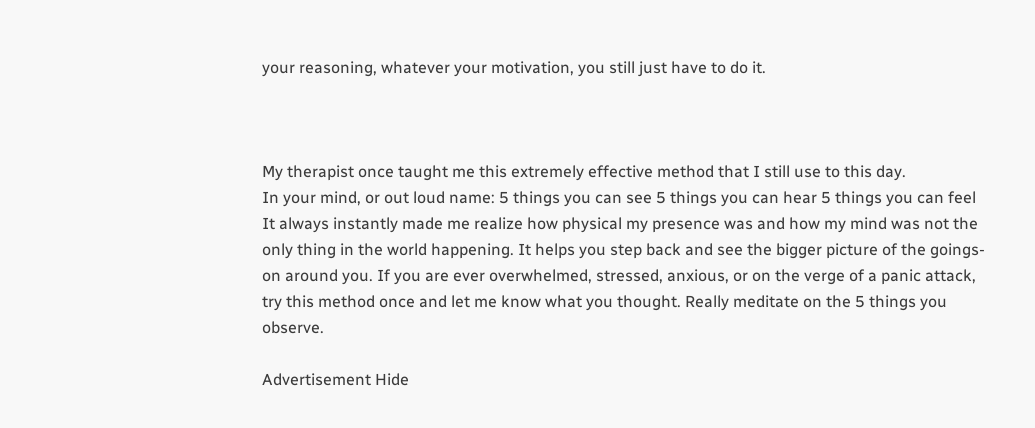your reasoning, whatever your motivation, you still just have to do it.



My therapist once taught me this extremely effective method that I still use to this day.
In your mind, or out loud name: 5 things you can see 5 things you can hear 5 things you can feel
It always instantly made me realize how physical my presence was and how my mind was not the only thing in the world happening. It helps you step back and see the bigger picture of the goings-on around you. If you are ever overwhelmed, stressed, anxious, or on the verge of a panic attack, try this method once and let me know what you thought. Really meditate on the 5 things you observe.

Advertisement Hide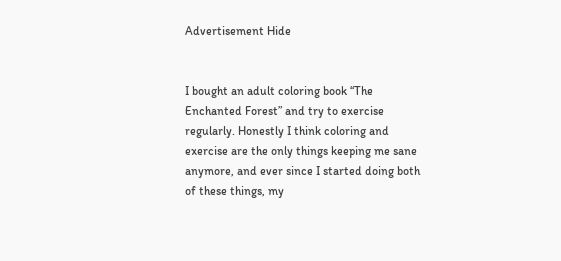Advertisement Hide


I bought an adult coloring book “The Enchanted Forest” and try to exercise regularly. Honestly I think coloring and exercise are the only things keeping me sane anymore, and ever since I started doing both of these things, my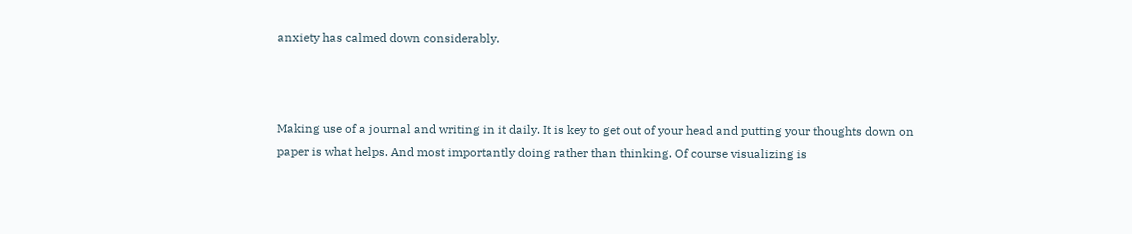anxiety has calmed down considerably.



Making use of a journal and writing in it daily. It is key to get out of your head and putting your thoughts down on paper is what helps. And most importantly doing rather than thinking. Of course visualizing is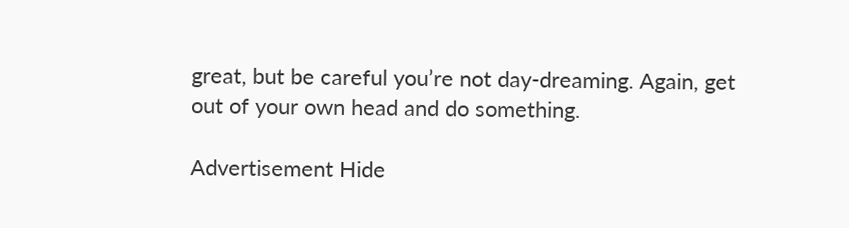great, but be careful you’re not day-dreaming. Again, get out of your own head and do something.

Advertisement Hide